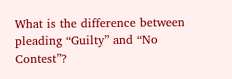What is the difference between pleading “Guilty” and “No Contest”?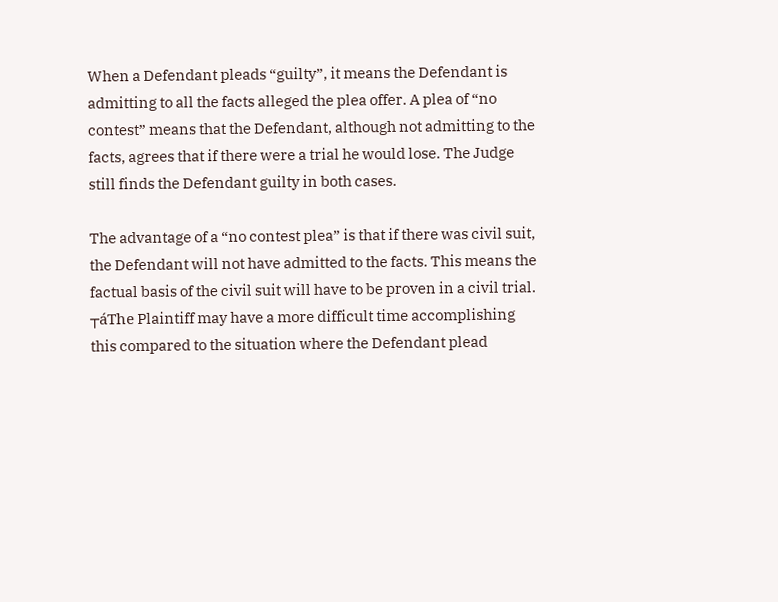When a Defendant pleads “guilty”, it means the Defendant is admitting to all the facts alleged the plea offer. A plea of “no contest” means that the Defendant, although not admitting to the facts, agrees that if there were a trial he would lose. The Judge still finds the Defendant guilty in both cases.

The advantage of a “no contest plea” is that if there was civil suit, the Defendant will not have admitted to the facts. This means the factual basis of the civil suit will have to be proven in a civil trial. ┬áThe Plaintiff may have a more difficult time accomplishing this compared to the situation where the Defendant plead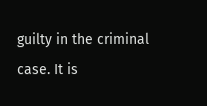guilty in the criminal case. It is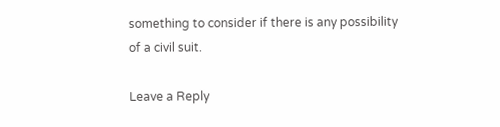something to consider if there is any possibility of a civil suit.

Leave a Reply